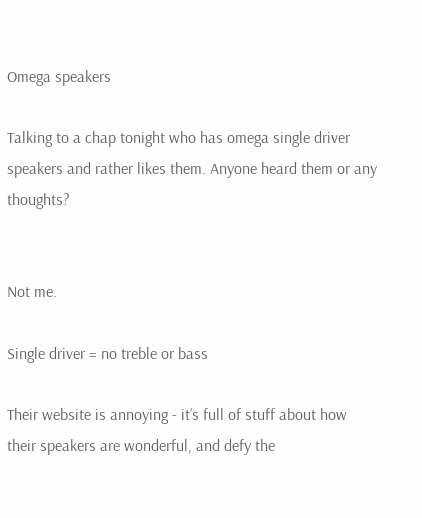Omega speakers

Talking to a chap tonight who has omega single driver speakers and rather likes them. Anyone heard them or any thoughts?


Not me.

Single driver = no treble or bass

Their website is annoying - it’s full of stuff about how their speakers are wonderful, and defy the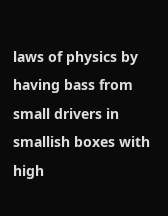laws of physics by having bass from small drivers in smallish boxes with high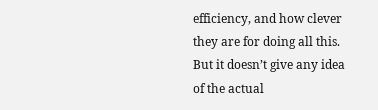efficiency, and how clever they are for doing all this. But it doesn’t give any idea of the actual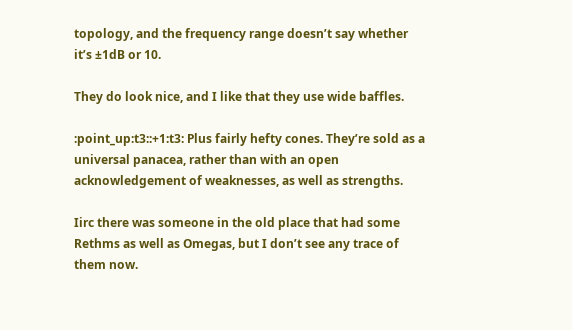topology, and the frequency range doesn’t say whether it’s ±1dB or 10.

They do look nice, and I like that they use wide baffles.

:point_up:t3::+1:t3: Plus fairly hefty cones. They’re sold as a universal panacea, rather than with an open acknowledgement of weaknesses, as well as strengths.

Iirc there was someone in the old place that had some Rethms as well as Omegas, but I don’t see any trace of them now.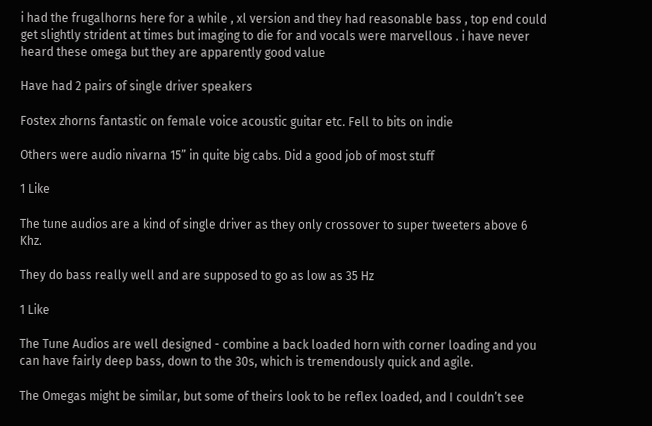i had the frugalhorns here for a while , xl version and they had reasonable bass , top end could get slightly strident at times but imaging to die for and vocals were marvellous . i have never heard these omega but they are apparently good value

Have had 2 pairs of single driver speakers

Fostex zhorns fantastic on female voice acoustic guitar etc. Fell to bits on indie

Others were audio nivarna 15” in quite big cabs. Did a good job of most stuff

1 Like

The tune audios are a kind of single driver as they only crossover to super tweeters above 6 Khz.

They do bass really well and are supposed to go as low as 35 Hz

1 Like

The Tune Audios are well designed - combine a back loaded horn with corner loading and you can have fairly deep bass, down to the 30s, which is tremendously quick and agile.

The Omegas might be similar, but some of theirs look to be reflex loaded, and I couldn’t see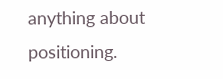anything about positioning.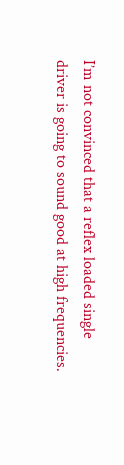I’m not convinced that a reflex loaded single driver is going to sound good at high frequencies.